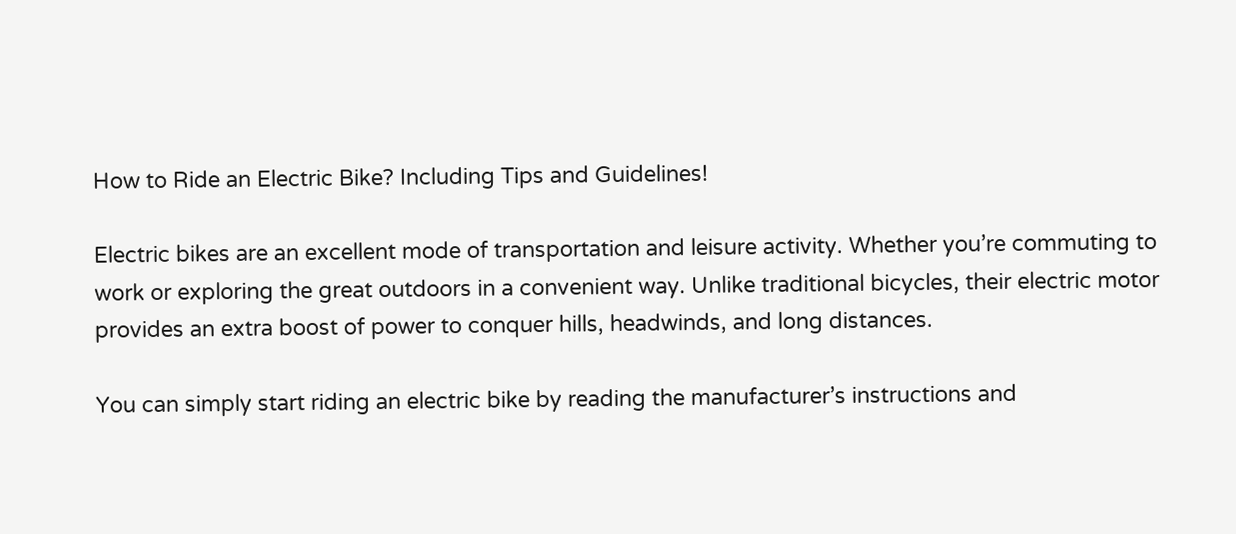How to Ride an Electric Bike? Including Tips and Guidelines!

Electric bikes are an excellent mode of transportation and leisure activity. Whether you’re commuting to work or exploring the great outdoors in a convenient way. Unlike traditional bicycles, their electric motor provides an extra boost of power to conquer hills, headwinds, and long distances.

You can simply start riding an electric bike by reading the manufacturer’s instructions and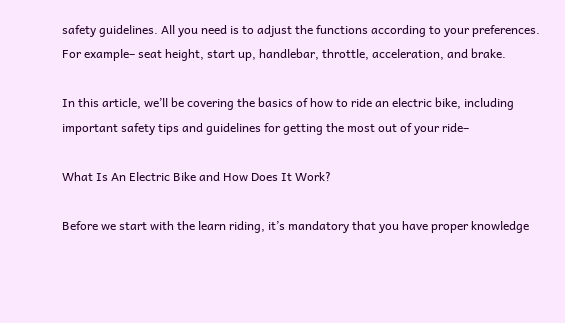safety guidelines. All you need is to adjust the functions according to your preferences. For example– seat height, start up, handlebar, throttle, acceleration, and brake.

In this article, we’ll be covering the basics of how to ride an electric bike, including important safety tips and guidelines for getting the most out of your ride–

What Is An Electric Bike and How Does It Work?

Before we start with the learn riding, it’s mandatory that you have proper knowledge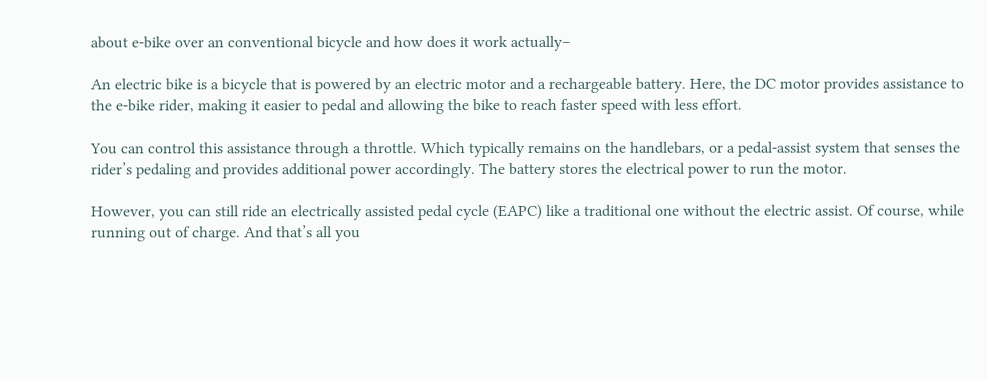about e-bike over an conventional bicycle and how does it work actually–

An electric bike is a bicycle that is powered by an electric motor and a rechargeable battery. Here, the DC motor provides assistance to the e-bike rider, making it easier to pedal and allowing the bike to reach faster speed with less effort.

You can control this assistance through a throttle. Which typically remains on the handlebars, or a pedal-assist system that senses the rider’s pedaling and provides additional power accordingly. The battery stores the electrical power to run the motor.

However, you can still ride an electrically assisted pedal cycle (EAPC) like a traditional one without the electric assist. Of course, while running out of charge. And that’s all you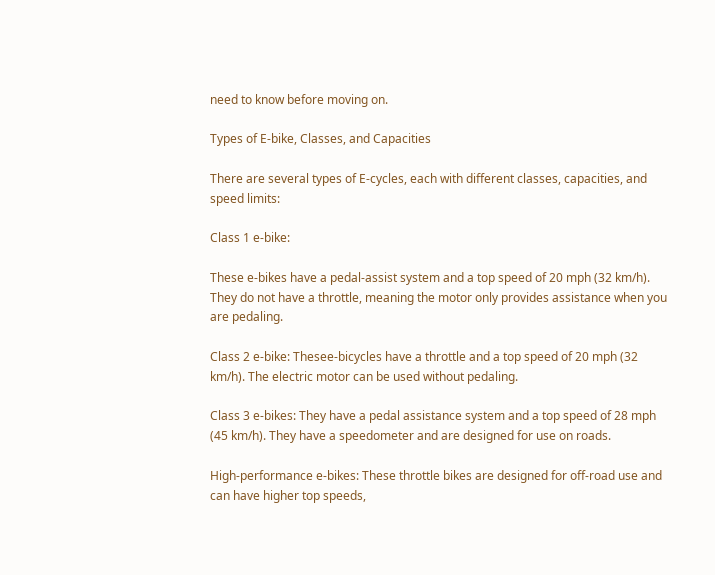need to know before moving on.

Types of E-bike, Classes, and Capacities

There are several types of E-cycles, each with different classes, capacities, and speed limits:

Class 1 e-bike:

These e-bikes have a pedal-assist system and a top speed of 20 mph (32 km/h). They do not have a throttle, meaning the motor only provides assistance when you are pedaling.

Class 2 e-bike: Thesee-bicycles have a throttle and a top speed of 20 mph (32 km/h). The electric motor can be used without pedaling.

Class 3 e-bikes: They have a pedal assistance system and a top speed of 28 mph (45 km/h). They have a speedometer and are designed for use on roads.

High-performance e-bikes: These throttle bikes are designed for off-road use and can have higher top speeds,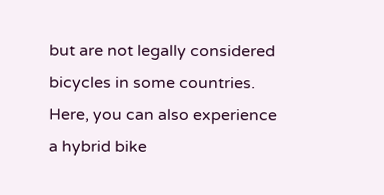but are not legally considered bicycles in some countries. Here, you can also experience a hybrid bike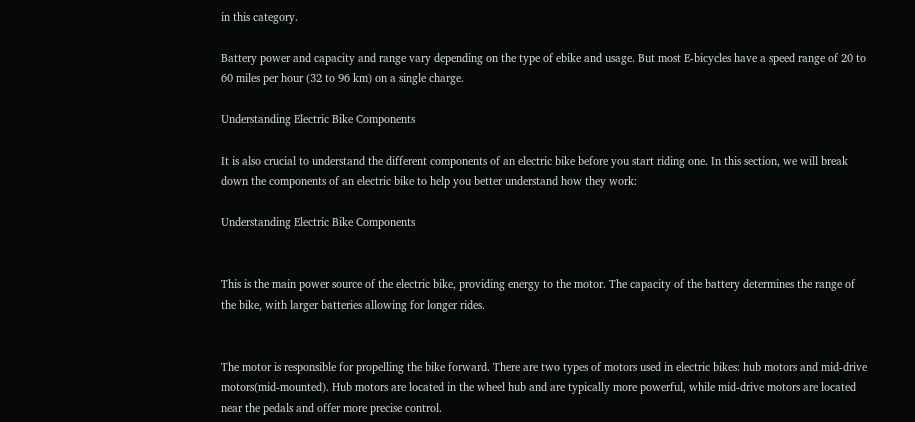in this category.

Battery power and capacity and range vary depending on the type of ebike and usage. But most E-bicycles have a speed range of 20 to 60 miles per hour (32 to 96 km) on a single charge.

Understanding Electric Bike Components

It is also crucial to understand the different components of an electric bike before you start riding one. In this section, we will break down the components of an electric bike to help you better understand how they work:

Understanding Electric Bike Components


This is the main power source of the electric bike, providing energy to the motor. The capacity of the battery determines the range of the bike, with larger batteries allowing for longer rides.


The motor is responsible for propelling the bike forward. There are two types of motors used in electric bikes: hub motors and mid-drive motors(mid-mounted). Hub motors are located in the wheel hub and are typically more powerful, while mid-drive motors are located near the pedals and offer more precise control.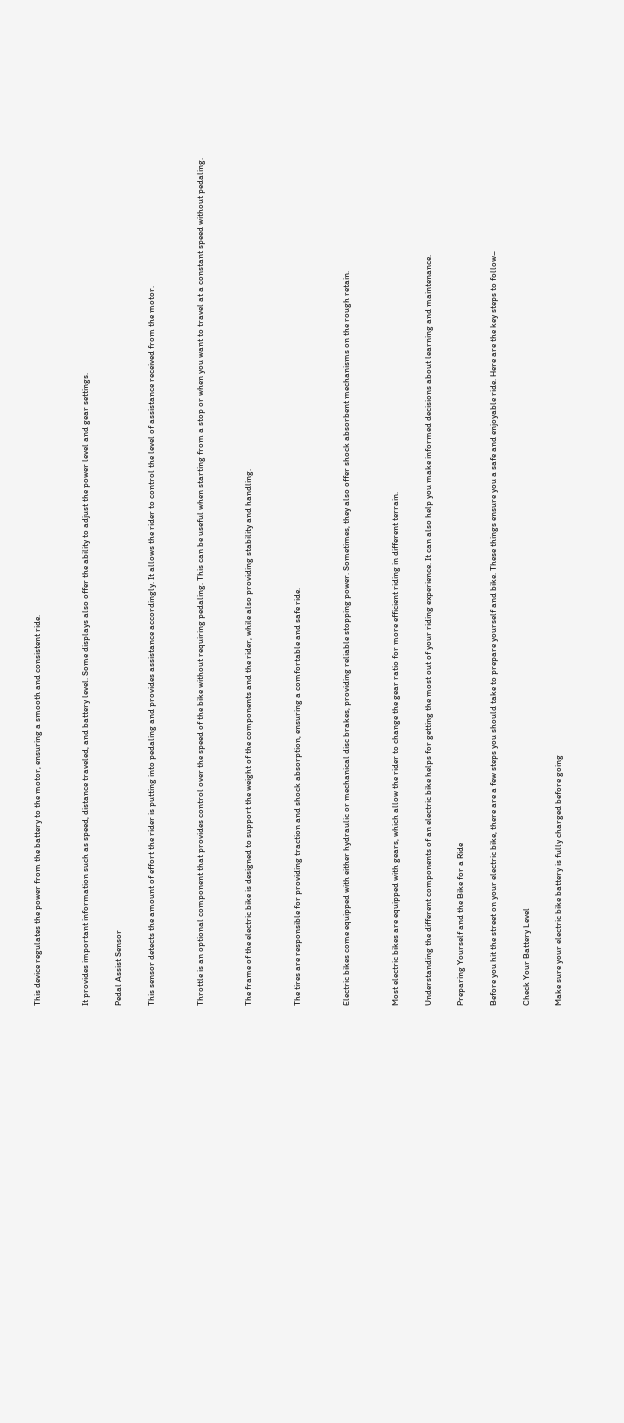This device regulates the power from the battery to the motor, ensuring a smooth and consistent ride.


It provides important information such as speed, distance traveled, and battery level. Some displays also offer the ability to adjust the power level and gear settings.

Pedal Assist Sensor

This sensor detects the amount of effort the rider is putting into pedaling and provides assistance accordingly. It allows the rider to control the level of assistance received from the motor.


Throttle is an optional component that provides control over the speed of the bike without requiring pedaling. This can be useful when starting from a stop or when you want to travel at a constant speed without pedaling.


The frame of the electric bike is designed to support the weight of the components and the rider, while also providing stability and handling.


The tires are responsible for providing traction and shock absorption, ensuring a comfortable and safe ride.


Electric bikes come equipped with either hydraulic or mechanical disc brakes, providing reliable stopping power. Sometimes, they also offer shock absorbent mechanisms on the rough retain.


Most electric bikes are equipped with gears, which allow the rider to change the gear ratio for more efficient riding in different terrain.

Understanding the different components of an electric bike helps for getting the most out of your riding experience. It can also help you make informed decisions about learning and maintenance.

Preparing Yourself and the Bike for a Ride

Before you hit the street on your electric bike, there are a few steps you should take to prepare yourself and bike. These things ensure you a safe and enjoyable ride. Here are the key steps to follow–

Check Your Battery Level

Make sure your electric bike battery is fully charged before going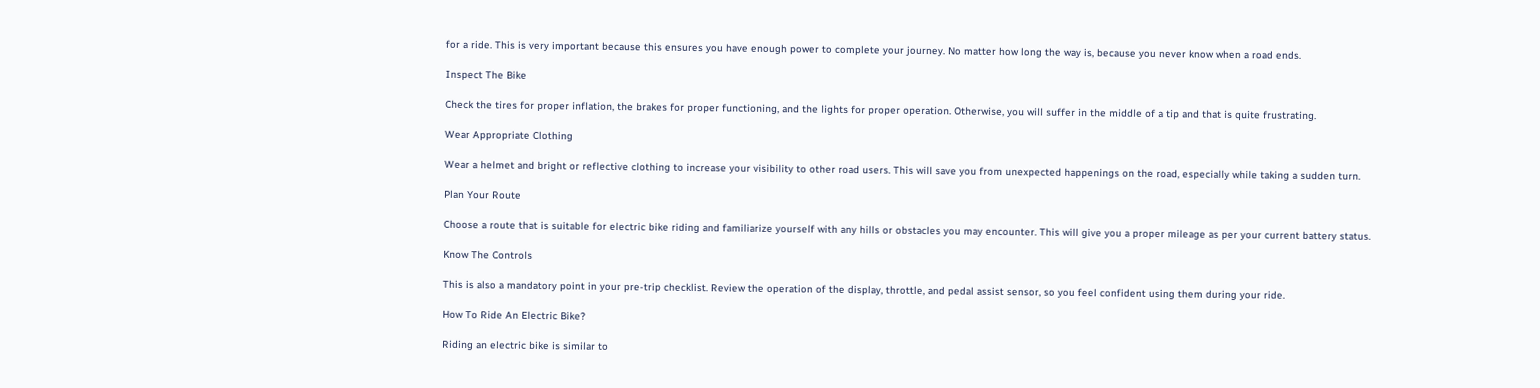for a ride. This is very important because this ensures you have enough power to complete your journey. No matter how long the way is, because you never know when a road ends.

Inspect The Bike

Check the tires for proper inflation, the brakes for proper functioning, and the lights for proper operation. Otherwise, you will suffer in the middle of a tip and that is quite frustrating.

Wear Appropriate Clothing

Wear a helmet and bright or reflective clothing to increase your visibility to other road users. This will save you from unexpected happenings on the road, especially while taking a sudden turn.

Plan Your Route

Choose a route that is suitable for electric bike riding and familiarize yourself with any hills or obstacles you may encounter. This will give you a proper mileage as per your current battery status.

Know The Controls

This is also a mandatory point in your pre-trip checklist. Review the operation of the display, throttle, and pedal assist sensor, so you feel confident using them during your ride.

How To Ride An Electric Bike?

Riding an electric bike is similar to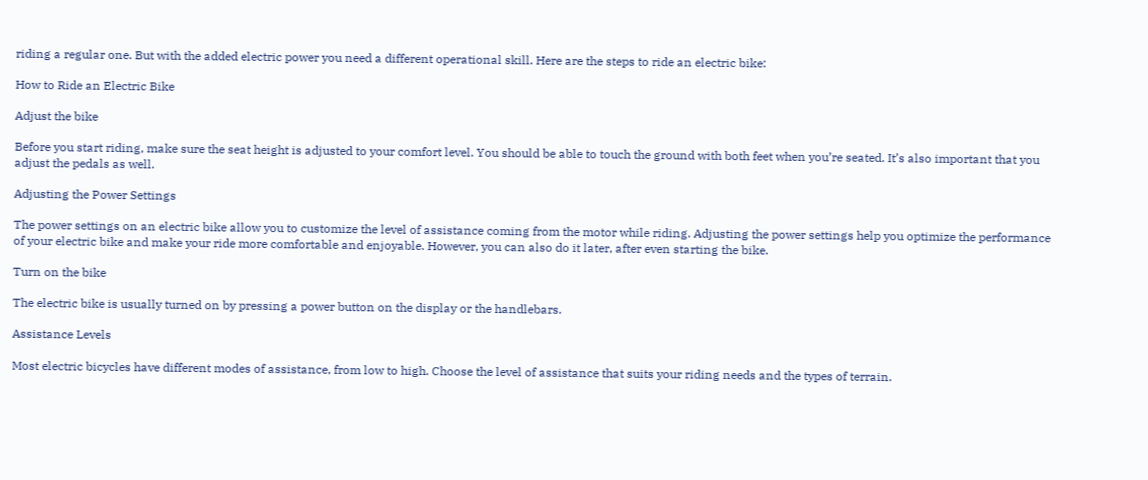riding a regular one. But with the added electric power you need a different operational skill. Here are the steps to ride an electric bike:

How to Ride an Electric Bike

Adjust the bike

Before you start riding, make sure the seat height is adjusted to your comfort level. You should be able to touch the ground with both feet when you’re seated. It’s also important that you adjust the pedals as well.

Adjusting the Power Settings

The power settings on an electric bike allow you to customize the level of assistance coming from the motor while riding. Adjusting the power settings help you optimize the performance of your electric bike and make your ride more comfortable and enjoyable. However, you can also do it later, after even starting the bike.

Turn on the bike

The electric bike is usually turned on by pressing a power button on the display or the handlebars.

Assistance Levels

Most electric bicycles have different modes of assistance, from low to high. Choose the level of assistance that suits your riding needs and the types of terrain.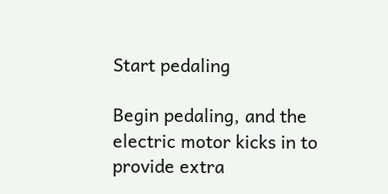Start pedaling

Begin pedaling, and the electric motor kicks in to provide extra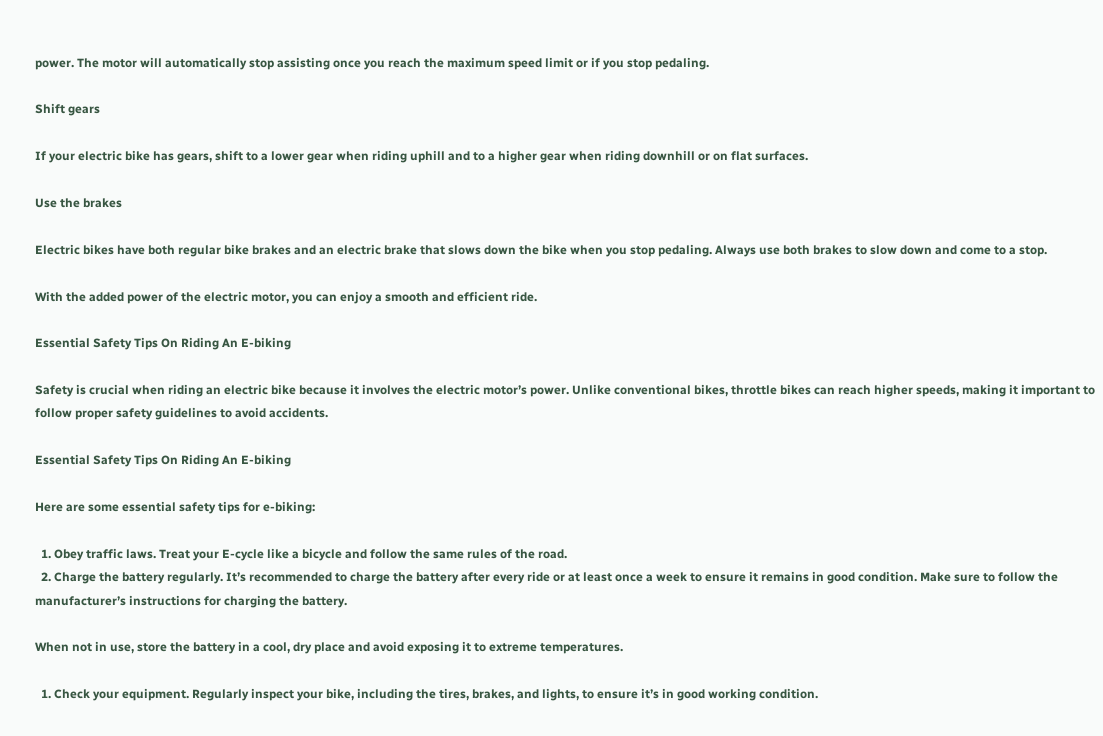power. The motor will automatically stop assisting once you reach the maximum speed limit or if you stop pedaling.

Shift gears

If your electric bike has gears, shift to a lower gear when riding uphill and to a higher gear when riding downhill or on flat surfaces.

Use the brakes

Electric bikes have both regular bike brakes and an electric brake that slows down the bike when you stop pedaling. Always use both brakes to slow down and come to a stop.

With the added power of the electric motor, you can enjoy a smooth and efficient ride.

Essential Safety Tips On Riding An E-biking

Safety is crucial when riding an electric bike because it involves the electric motor’s power. Unlike conventional bikes, throttle bikes can reach higher speeds, making it important to follow proper safety guidelines to avoid accidents.

Essential Safety Tips On Riding An E-biking

Here are some essential safety tips for e-biking:

  1. Obey traffic laws. Treat your E-cycle like a bicycle and follow the same rules of the road.
  2. Charge the battery regularly. It’s recommended to charge the battery after every ride or at least once a week to ensure it remains in good condition. Make sure to follow the manufacturer’s instructions for charging the battery.

When not in use, store the battery in a cool, dry place and avoid exposing it to extreme temperatures.

  1. Check your equipment. Regularly inspect your bike, including the tires, brakes, and lights, to ensure it’s in good working condition.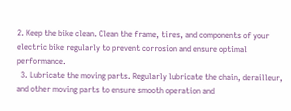2. Keep the bike clean. Clean the frame, tires, and components of your electric bike regularly to prevent corrosion and ensure optimal performance.
  3. Lubricate the moving parts. Regularly lubricate the chain, derailleur, and other moving parts to ensure smooth operation and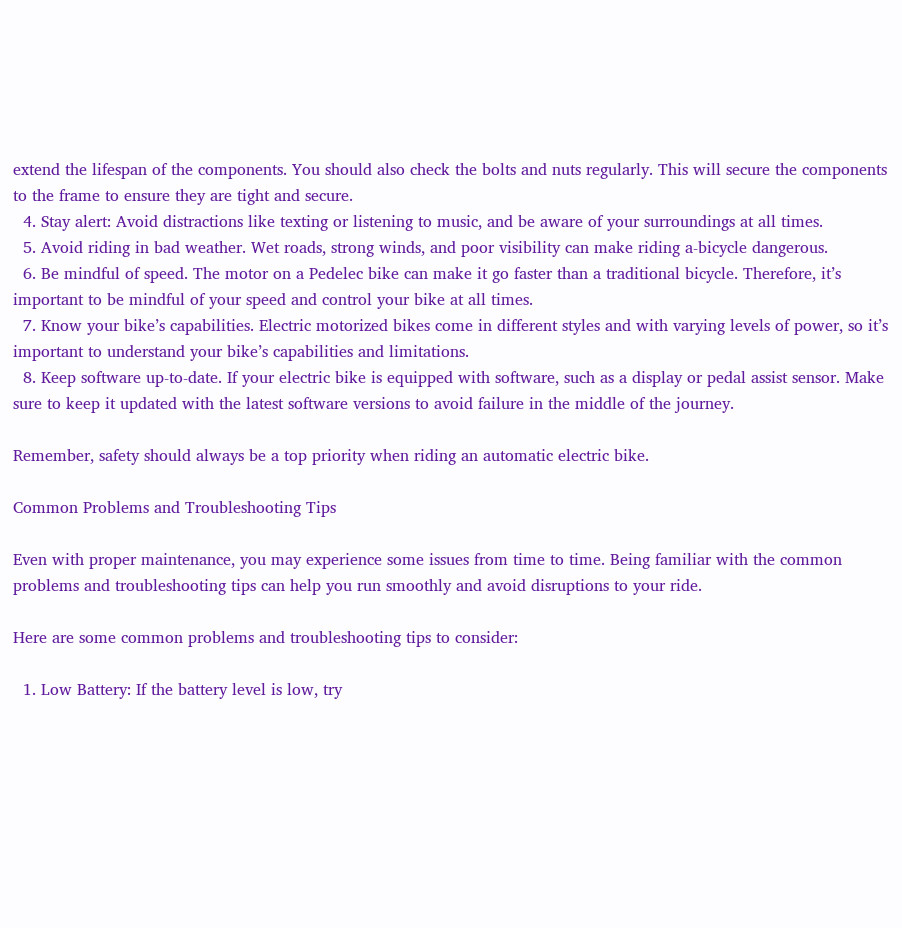extend the lifespan of the components. You should also check the bolts and nuts regularly. This will secure the components to the frame to ensure they are tight and secure.
  4. Stay alert: Avoid distractions like texting or listening to music, and be aware of your surroundings at all times.
  5. Avoid riding in bad weather. Wet roads, strong winds, and poor visibility can make riding a-bicycle dangerous.
  6. Be mindful of speed. The motor on a Pedelec bike can make it go faster than a traditional bicycle. Therefore, it’s important to be mindful of your speed and control your bike at all times.
  7. Know your bike’s capabilities. Electric motorized bikes come in different styles and with varying levels of power, so it’s important to understand your bike’s capabilities and limitations.
  8. Keep software up-to-date. If your electric bike is equipped with software, such as a display or pedal assist sensor. Make sure to keep it updated with the latest software versions to avoid failure in the middle of the journey.

Remember, safety should always be a top priority when riding an automatic electric bike.

Common Problems and Troubleshooting Tips

Even with proper maintenance, you may experience some issues from time to time. Being familiar with the common problems and troubleshooting tips can help you run smoothly and avoid disruptions to your ride.

Here are some common problems and troubleshooting tips to consider:

  1. Low Battery: If the battery level is low, try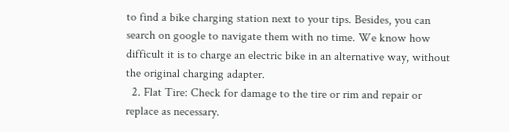to find a bike charging station next to your tips. Besides, you can search on google to navigate them with no time. We know how difficult it is to charge an electric bike in an alternative way, without the original charging adapter.
  2. Flat Tire: Check for damage to the tire or rim and repair or replace as necessary.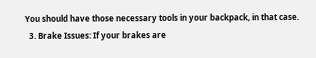You should have those necessary tools in your backpack, in that case.
  3. Brake Issues: If your brakes are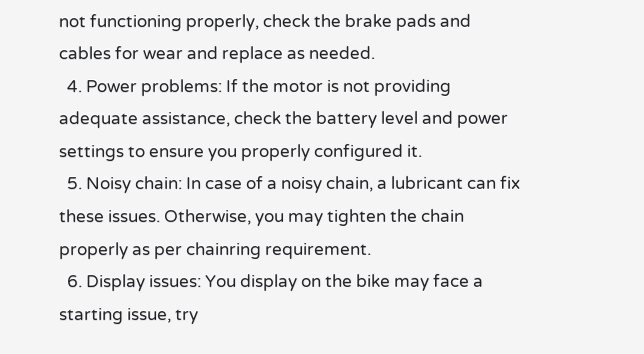not functioning properly, check the brake pads and cables for wear and replace as needed.
  4. Power problems: If the motor is not providing adequate assistance, check the battery level and power settings to ensure you properly configured it.
  5. Noisy chain: In case of a noisy chain, a lubricant can fix these issues. Otherwise, you may tighten the chain properly as per chainring requirement.
  6. Display issues: You display on the bike may face a starting issue, try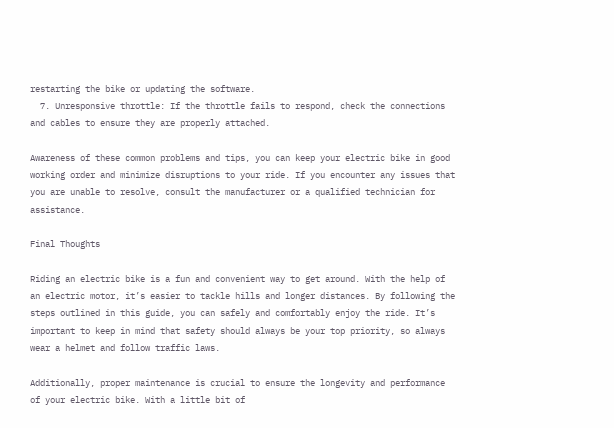restarting the bike or updating the software.
  7. Unresponsive throttle: If the throttle fails to respond, check the connections and cables to ensure they are properly attached.

Awareness of these common problems and tips, you can keep your electric bike in good working order and minimize disruptions to your ride. If you encounter any issues that you are unable to resolve, consult the manufacturer or a qualified technician for assistance.

Final Thoughts

Riding an electric bike is a fun and convenient way to get around. With the help of an electric motor, it’s easier to tackle hills and longer distances. By following the steps outlined in this guide, you can safely and comfortably enjoy the ride. It’s important to keep in mind that safety should always be your top priority, so always wear a helmet and follow traffic laws.

Additionally, proper maintenance is crucial to ensure the longevity and performance of your electric bike. With a little bit of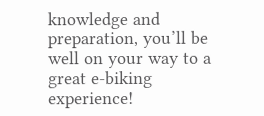knowledge and preparation, you’ll be well on your way to a great e-biking experience!